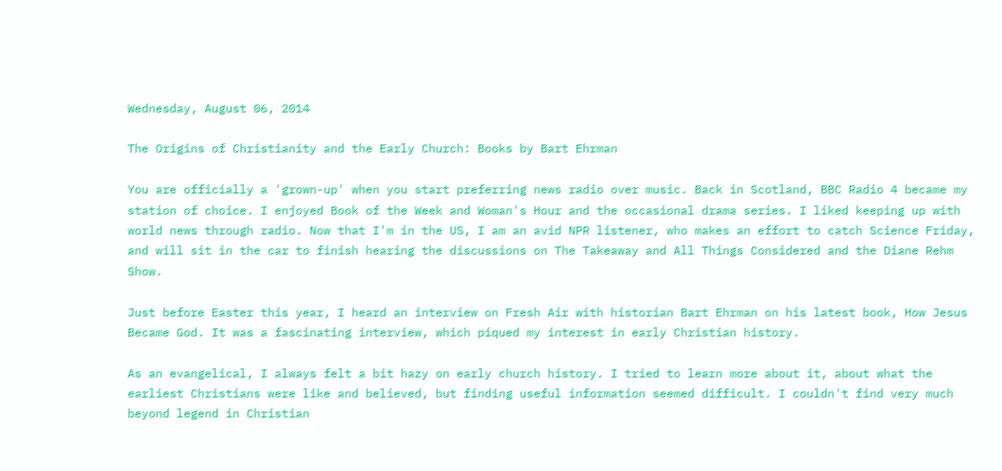Wednesday, August 06, 2014

The Origins of Christianity and the Early Church: Books by Bart Ehrman

You are officially a 'grown-up' when you start preferring news radio over music. Back in Scotland, BBC Radio 4 became my station of choice. I enjoyed Book of the Week and Woman's Hour and the occasional drama series. I liked keeping up with world news through radio. Now that I'm in the US, I am an avid NPR listener, who makes an effort to catch Science Friday, and will sit in the car to finish hearing the discussions on The Takeaway and All Things Considered and the Diane Rehm Show.

Just before Easter this year, I heard an interview on Fresh Air with historian Bart Ehrman on his latest book, How Jesus Became God. It was a fascinating interview, which piqued my interest in early Christian history.

As an evangelical, I always felt a bit hazy on early church history. I tried to learn more about it, about what the earliest Christians were like and believed, but finding useful information seemed difficult. I couldn't find very much beyond legend in Christian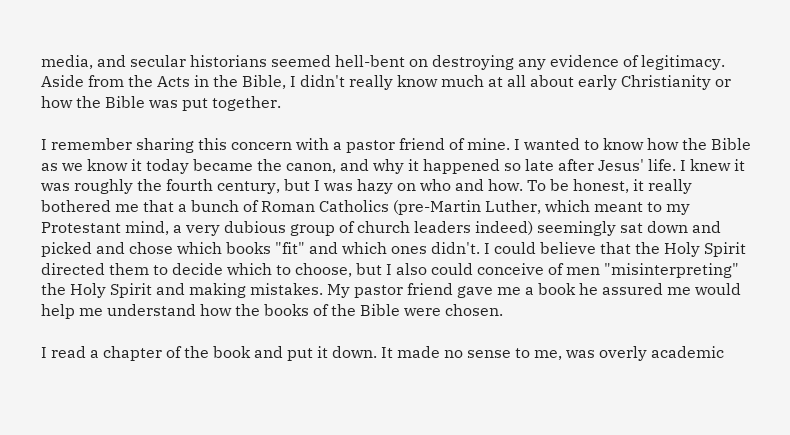media, and secular historians seemed hell-bent on destroying any evidence of legitimacy. Aside from the Acts in the Bible, I didn't really know much at all about early Christianity or how the Bible was put together.

I remember sharing this concern with a pastor friend of mine. I wanted to know how the Bible as we know it today became the canon, and why it happened so late after Jesus' life. I knew it was roughly the fourth century, but I was hazy on who and how. To be honest, it really bothered me that a bunch of Roman Catholics (pre-Martin Luther, which meant to my Protestant mind, a very dubious group of church leaders indeed) seemingly sat down and picked and chose which books "fit" and which ones didn't. I could believe that the Holy Spirit directed them to decide which to choose, but I also could conceive of men "misinterpreting" the Holy Spirit and making mistakes. My pastor friend gave me a book he assured me would help me understand how the books of the Bible were chosen.

I read a chapter of the book and put it down. It made no sense to me, was overly academic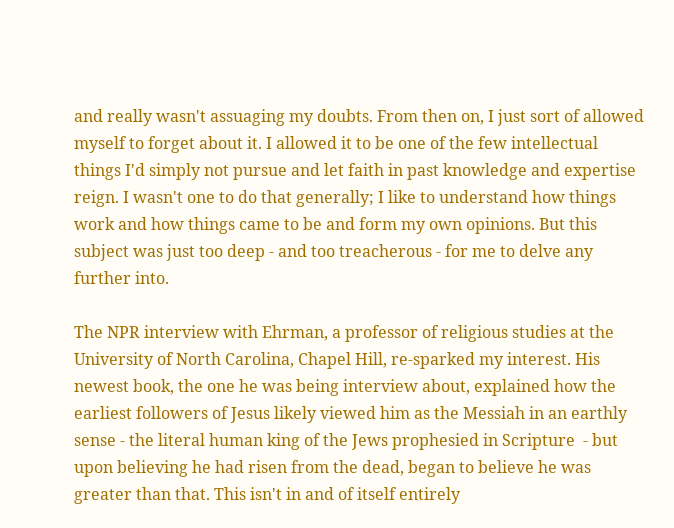and really wasn't assuaging my doubts. From then on, I just sort of allowed myself to forget about it. I allowed it to be one of the few intellectual things I'd simply not pursue and let faith in past knowledge and expertise reign. I wasn't one to do that generally; I like to understand how things work and how things came to be and form my own opinions. But this subject was just too deep - and too treacherous - for me to delve any further into.

The NPR interview with Ehrman, a professor of religious studies at the University of North Carolina, Chapel Hill, re-sparked my interest. His newest book, the one he was being interview about, explained how the earliest followers of Jesus likely viewed him as the Messiah in an earthly sense - the literal human king of the Jews prophesied in Scripture  - but upon believing he had risen from the dead, began to believe he was greater than that. This isn't in and of itself entirely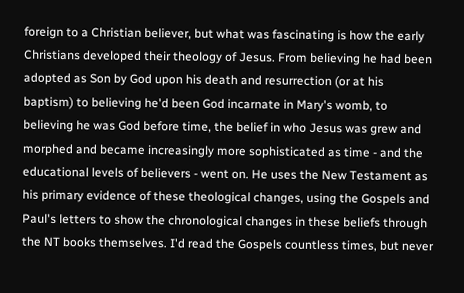foreign to a Christian believer, but what was fascinating is how the early Christians developed their theology of Jesus. From believing he had been adopted as Son by God upon his death and resurrection (or at his baptism) to believing he'd been God incarnate in Mary's womb, to believing he was God before time, the belief in who Jesus was grew and morphed and became increasingly more sophisticated as time - and the educational levels of believers - went on. He uses the New Testament as his primary evidence of these theological changes, using the Gospels and Paul's letters to show the chronological changes in these beliefs through the NT books themselves. I'd read the Gospels countless times, but never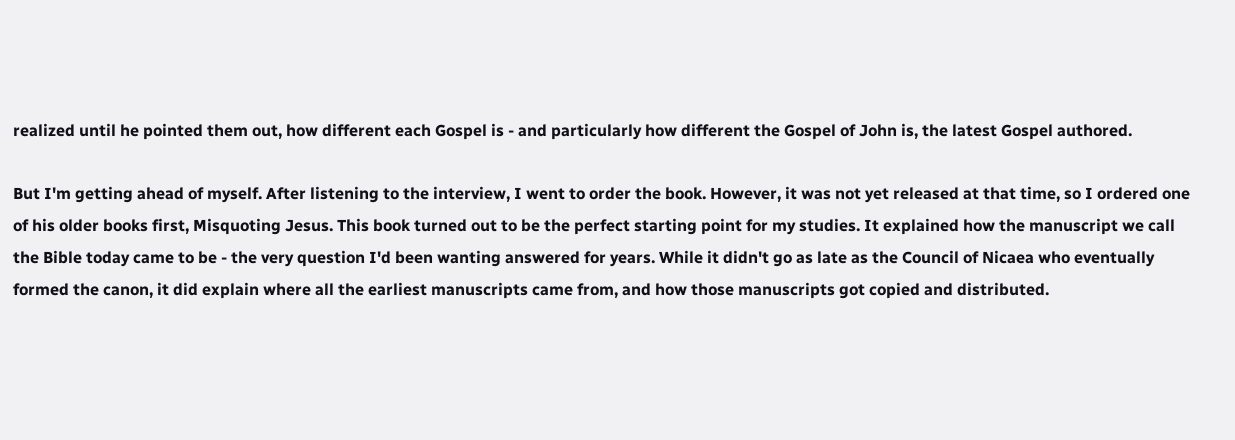realized until he pointed them out, how different each Gospel is - and particularly how different the Gospel of John is, the latest Gospel authored.

But I'm getting ahead of myself. After listening to the interview, I went to order the book. However, it was not yet released at that time, so I ordered one of his older books first, Misquoting Jesus. This book turned out to be the perfect starting point for my studies. It explained how the manuscript we call the Bible today came to be - the very question I'd been wanting answered for years. While it didn't go as late as the Council of Nicaea who eventually formed the canon, it did explain where all the earliest manuscripts came from, and how those manuscripts got copied and distributed.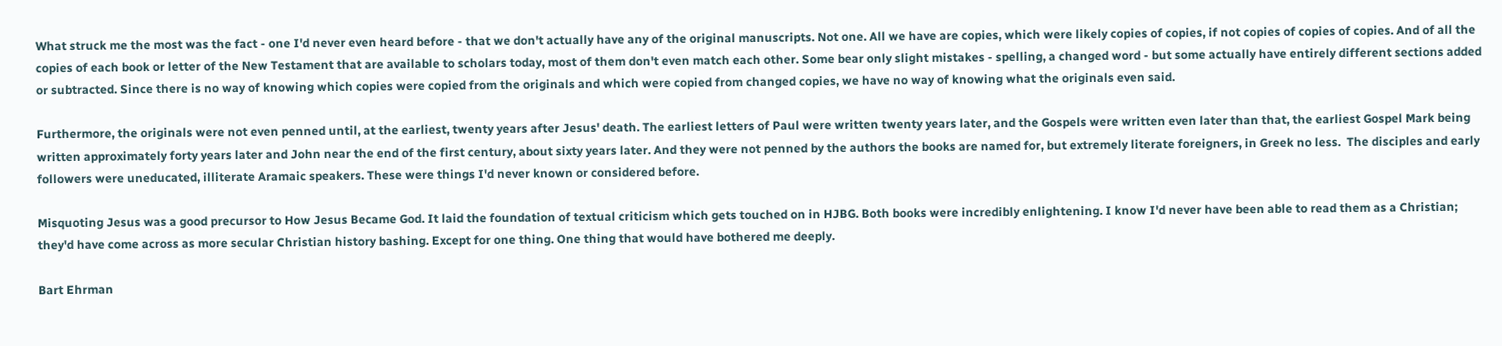What struck me the most was the fact - one I'd never even heard before - that we don't actually have any of the original manuscripts. Not one. All we have are copies, which were likely copies of copies, if not copies of copies of copies. And of all the copies of each book or letter of the New Testament that are available to scholars today, most of them don't even match each other. Some bear only slight mistakes - spelling, a changed word - but some actually have entirely different sections added or subtracted. Since there is no way of knowing which copies were copied from the originals and which were copied from changed copies, we have no way of knowing what the originals even said.

Furthermore, the originals were not even penned until, at the earliest, twenty years after Jesus' death. The earliest letters of Paul were written twenty years later, and the Gospels were written even later than that, the earliest Gospel Mark being written approximately forty years later and John near the end of the first century, about sixty years later. And they were not penned by the authors the books are named for, but extremely literate foreigners, in Greek no less.  The disciples and early followers were uneducated, illiterate Aramaic speakers. These were things I'd never known or considered before.

Misquoting Jesus was a good precursor to How Jesus Became God. It laid the foundation of textual criticism which gets touched on in HJBG. Both books were incredibly enlightening. I know I'd never have been able to read them as a Christian; they'd have come across as more secular Christian history bashing. Except for one thing. One thing that would have bothered me deeply.

Bart Ehrman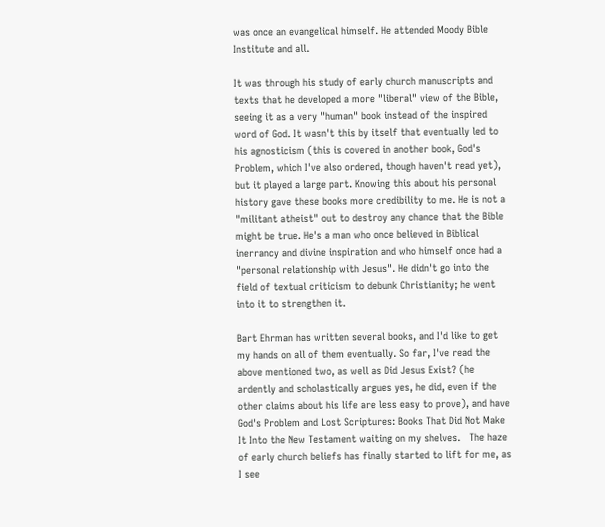was once an evangelical himself. He attended Moody Bible Institute and all.

It was through his study of early church manuscripts and texts that he developed a more "liberal" view of the Bible, seeing it as a very "human" book instead of the inspired word of God. It wasn't this by itself that eventually led to his agnosticism (this is covered in another book, God's Problem, which I've also ordered, though haven't read yet), but it played a large part. Knowing this about his personal history gave these books more credibility to me. He is not a "militant atheist" out to destroy any chance that the Bible might be true. He's a man who once believed in Biblical inerrancy and divine inspiration and who himself once had a "personal relationship with Jesus". He didn't go into the field of textual criticism to debunk Christianity; he went into it to strengthen it.

Bart Ehrman has written several books, and I'd like to get my hands on all of them eventually. So far, I've read the above mentioned two, as well as Did Jesus Exist? (he ardently and scholastically argues yes, he did, even if the other claims about his life are less easy to prove), and have God's Problem and Lost Scriptures: Books That Did Not Make It Into the New Testament waiting on my shelves.   The haze of early church beliefs has finally started to lift for me, as I see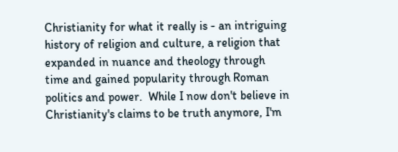Christianity for what it really is - an intriguing history of religion and culture, a religion that expanded in nuance and theology through time and gained popularity through Roman politics and power.  While I now don't believe in Christianity's claims to be truth anymore, I'm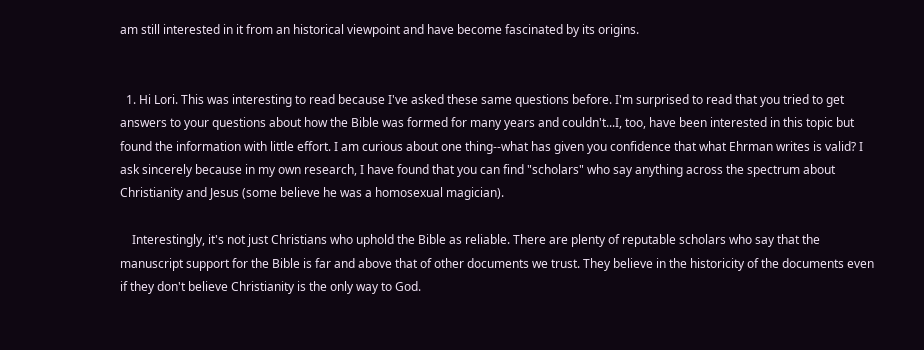am still interested in it from an historical viewpoint and have become fascinated by its origins.


  1. Hi Lori. This was interesting to read because I've asked these same questions before. I'm surprised to read that you tried to get answers to your questions about how the Bible was formed for many years and couldn't...I, too, have been interested in this topic but found the information with little effort. I am curious about one thing--what has given you confidence that what Ehrman writes is valid? I ask sincerely because in my own research, I have found that you can find "scholars" who say anything across the spectrum about Christianity and Jesus (some believe he was a homosexual magician).

    Interestingly, it's not just Christians who uphold the Bible as reliable. There are plenty of reputable scholars who say that the manuscript support for the Bible is far and above that of other documents we trust. They believe in the historicity of the documents even if they don't believe Christianity is the only way to God.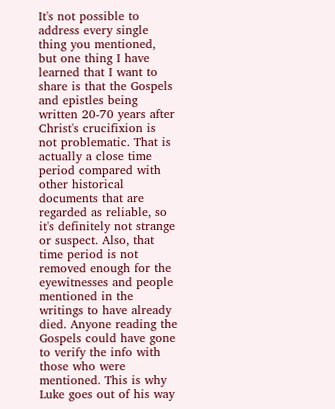It's not possible to address every single thing you mentioned, but one thing I have learned that I want to share is that the Gospels and epistles being written 20-70 years after Christ's crucifixion is not problematic. That is actually a close time period compared with other historical documents that are regarded as reliable, so it's definitely not strange or suspect. Also, that time period is not removed enough for the eyewitnesses and people mentioned in the writings to have already died. Anyone reading the Gospels could have gone to verify the info with those who were mentioned. This is why Luke goes out of his way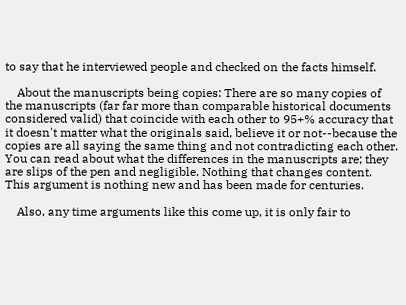to say that he interviewed people and checked on the facts himself.

    About the manuscripts being copies: There are so many copies of the manuscripts (far far more than comparable historical documents considered valid) that coincide with each other to 95+% accuracy that it doesn't matter what the originals said, believe it or not--because the copies are all saying the same thing and not contradicting each other. You can read about what the differences in the manuscripts are; they are slips of the pen and negligible. Nothing that changes content. This argument is nothing new and has been made for centuries.

    Also, any time arguments like this come up, it is only fair to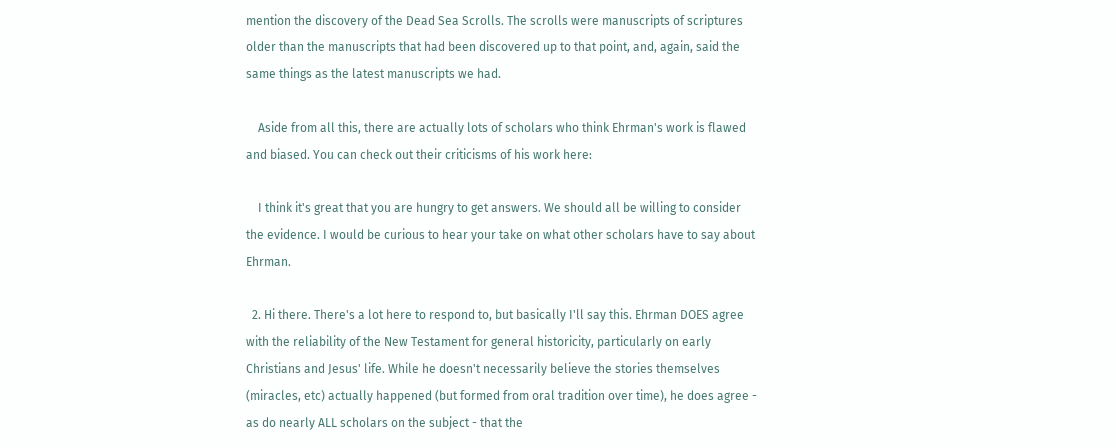mention the discovery of the Dead Sea Scrolls. The scrolls were manuscripts of scriptures older than the manuscripts that had been discovered up to that point, and, again, said the same things as the latest manuscripts we had.

    Aside from all this, there are actually lots of scholars who think Ehrman's work is flawed and biased. You can check out their criticisms of his work here:

    I think it's great that you are hungry to get answers. We should all be willing to consider the evidence. I would be curious to hear your take on what other scholars have to say about Ehrman.

  2. Hi there. There's a lot here to respond to, but basically I'll say this. Ehrman DOES agree with the reliability of the New Testament for general historicity, particularly on early Christians and Jesus' life. While he doesn't necessarily believe the stories themselves (miracles, etc) actually happened (but formed from oral tradition over time), he does agree - as do nearly ALL scholars on the subject - that the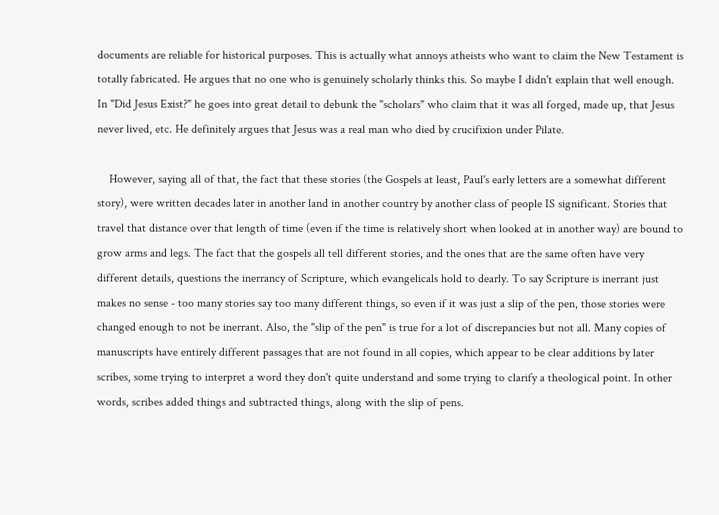documents are reliable for historical purposes. This is actually what annoys atheists who want to claim the New Testament is totally fabricated. He argues that no one who is genuinely scholarly thinks this. So maybe I didn't explain that well enough. In "Did Jesus Exist?" he goes into great detail to debunk the "scholars" who claim that it was all forged, made up, that Jesus never lived, etc. He definitely argues that Jesus was a real man who died by crucifixion under Pilate.

    However, saying all of that, the fact that these stories (the Gospels at least, Paul's early letters are a somewhat different story), were written decades later in another land in another country by another class of people IS significant. Stories that travel that distance over that length of time (even if the time is relatively short when looked at in another way) are bound to grow arms and legs. The fact that the gospels all tell different stories, and the ones that are the same often have very different details, questions the inerrancy of Scripture, which evangelicals hold to dearly. To say Scripture is inerrant just makes no sense - too many stories say too many different things, so even if it was just a slip of the pen, those stories were changed enough to not be inerrant. Also, the "slip of the pen" is true for a lot of discrepancies but not all. Many copies of manuscripts have entirely different passages that are not found in all copies, which appear to be clear additions by later scribes, some trying to interpret a word they don't quite understand and some trying to clarify a theological point. In other words, scribes added things and subtracted things, along with the slip of pens.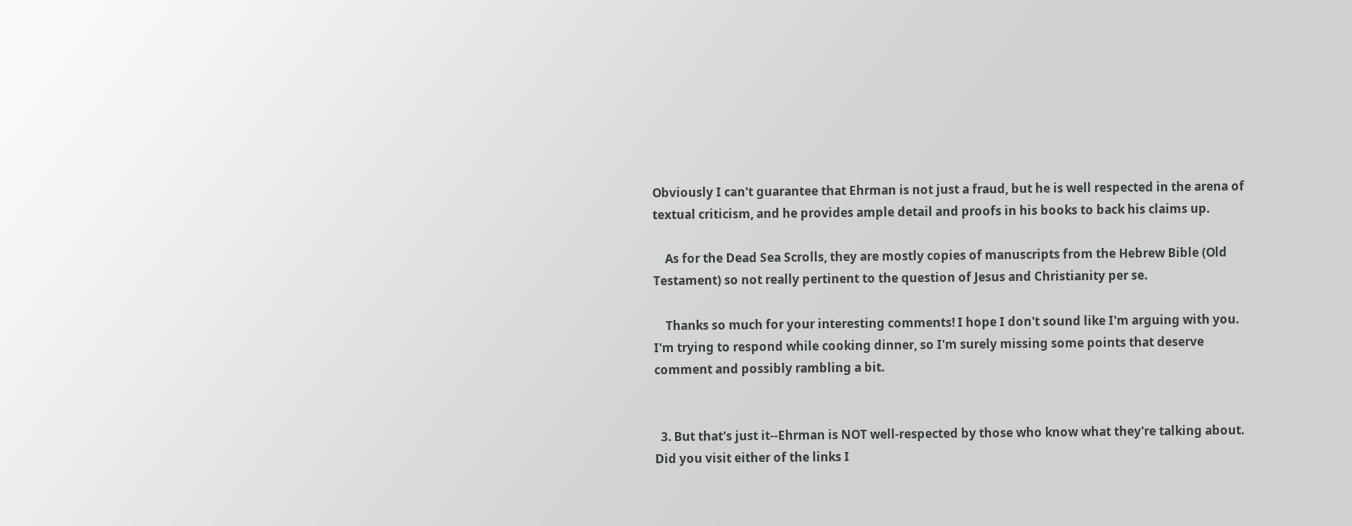Obviously I can't guarantee that Ehrman is not just a fraud, but he is well respected in the arena of textual criticism, and he provides ample detail and proofs in his books to back his claims up.

    As for the Dead Sea Scrolls, they are mostly copies of manuscripts from the Hebrew Bible (Old Testament) so not really pertinent to the question of Jesus and Christianity per se.

    Thanks so much for your interesting comments! I hope I don't sound like I'm arguing with you. I'm trying to respond while cooking dinner, so I'm surely missing some points that deserve comment and possibly rambling a bit.


  3. But that's just it--Ehrman is NOT well-respected by those who know what they're talking about. Did you visit either of the links I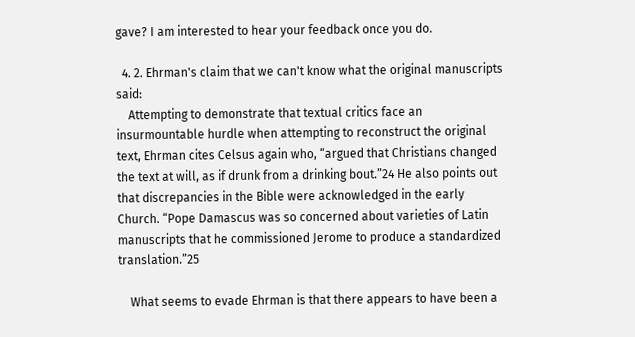gave? I am interested to hear your feedback once you do.

  4. 2. Ehrman's claim that we can't know what the original manuscripts said:
    Attempting to demonstrate that textual critics face an insurmountable hurdle when attempting to reconstruct the original text, Ehrman cites Celsus again who, “argued that Christians changed the text at will, as if drunk from a drinking bout.”24 He also points out that discrepancies in the Bible were acknowledged in the early Church. “Pope Damascus was so concerned about varieties of Latin manuscripts that he commissioned Jerome to produce a standardized translation.”25

    What seems to evade Ehrman is that there appears to have been a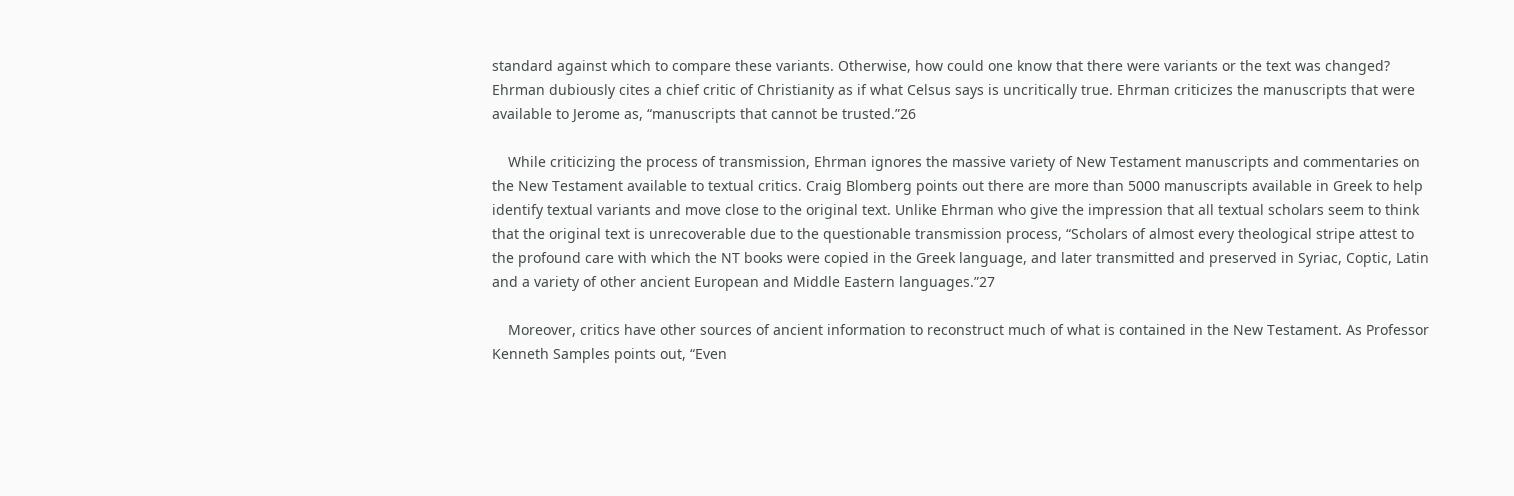standard against which to compare these variants. Otherwise, how could one know that there were variants or the text was changed? Ehrman dubiously cites a chief critic of Christianity as if what Celsus says is uncritically true. Ehrman criticizes the manuscripts that were available to Jerome as, “manuscripts that cannot be trusted.”26

    While criticizing the process of transmission, Ehrman ignores the massive variety of New Testament manuscripts and commentaries on the New Testament available to textual critics. Craig Blomberg points out there are more than 5000 manuscripts available in Greek to help identify textual variants and move close to the original text. Unlike Ehrman who give the impression that all textual scholars seem to think that the original text is unrecoverable due to the questionable transmission process, “Scholars of almost every theological stripe attest to the profound care with which the NT books were copied in the Greek language, and later transmitted and preserved in Syriac, Coptic, Latin and a variety of other ancient European and Middle Eastern languages.”27

    Moreover, critics have other sources of ancient information to reconstruct much of what is contained in the New Testament. As Professor Kenneth Samples points out, “Even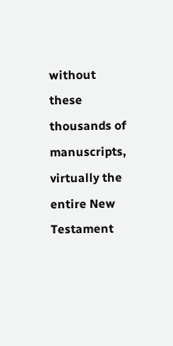without these thousands of manuscripts, virtually the entire New Testament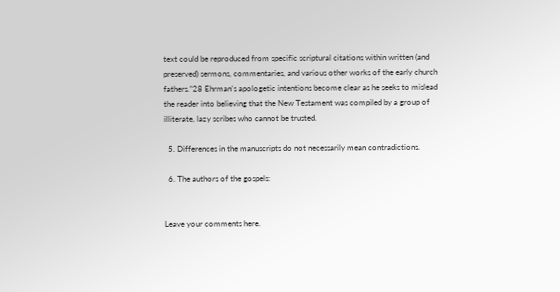text could be reproduced from specific scriptural citations within written (and preserved) sermons, commentaries, and various other works of the early church fathers.”28 Ehrman’s apologetic intentions become clear as he seeks to mislead the reader into believing that the New Testament was compiled by a group of illiterate, lazy scribes who cannot be trusted.

  5. Differences in the manuscripts do not necessarily mean contradictions.

  6. The authors of the gospels:


Leave your comments here.